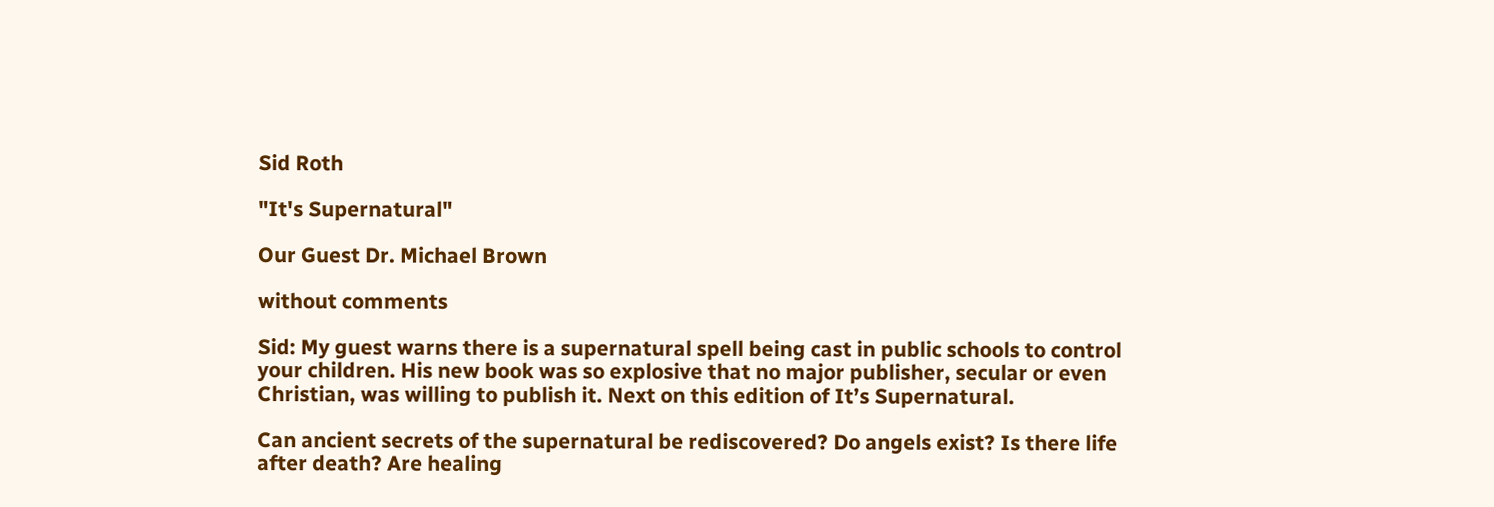Sid Roth

"It's Supernatural"

Our Guest Dr. Michael Brown

without comments

Sid: My guest warns there is a supernatural spell being cast in public schools to control your children. His new book was so explosive that no major publisher, secular or even Christian, was willing to publish it. Next on this edition of It’s Supernatural.

Can ancient secrets of the supernatural be rediscovered? Do angels exist? Is there life after death? Are healing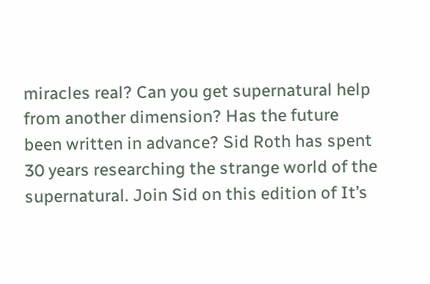miracles real? Can you get supernatural help from another dimension? Has the future been written in advance? Sid Roth has spent 30 years researching the strange world of the supernatural. Join Sid on this edition of It’s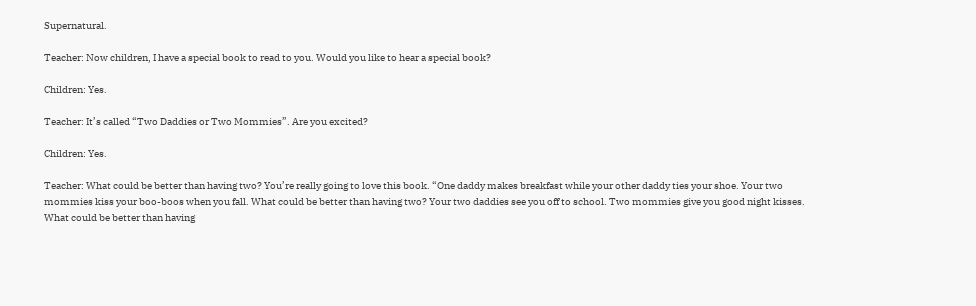Supernatural.

Teacher: Now children, I have a special book to read to you. Would you like to hear a special book?

Children: Yes.

Teacher: It’s called “Two Daddies or Two Mommies”. Are you excited?

Children: Yes.

Teacher: What could be better than having two? You’re really going to love this book. “One daddy makes breakfast while your other daddy ties your shoe. Your two mommies kiss your boo-boos when you fall. What could be better than having two? Your two daddies see you off to school. Two mommies give you good night kisses. What could be better than having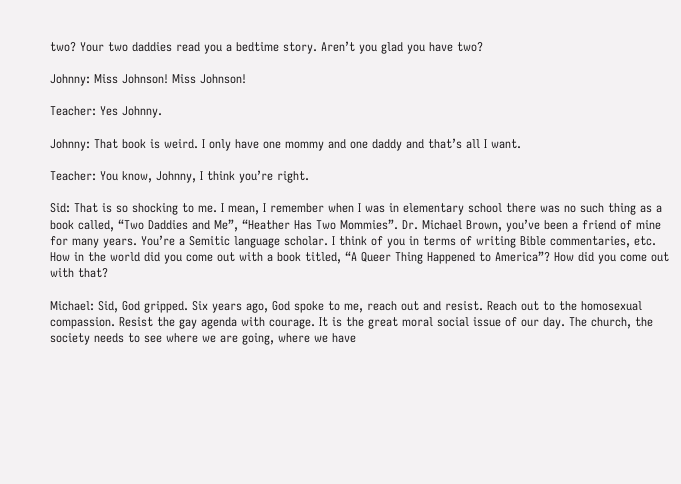two? Your two daddies read you a bedtime story. Aren’t you glad you have two?

Johnny: Miss Johnson! Miss Johnson!

Teacher: Yes Johnny.

Johnny: That book is weird. I only have one mommy and one daddy and that’s all I want.

Teacher: You know, Johnny, I think you’re right.

Sid: That is so shocking to me. I mean, I remember when I was in elementary school there was no such thing as a book called, “Two Daddies and Me”, “Heather Has Two Mommies”. Dr. Michael Brown, you’ve been a friend of mine for many years. You’re a Semitic language scholar. I think of you in terms of writing Bible commentaries, etc. How in the world did you come out with a book titled, “A Queer Thing Happened to America”? How did you come out with that?

Michael: Sid, God gripped. Six years ago, God spoke to me, reach out and resist. Reach out to the homosexual compassion. Resist the gay agenda with courage. It is the great moral social issue of our day. The church, the society needs to see where we are going, where we have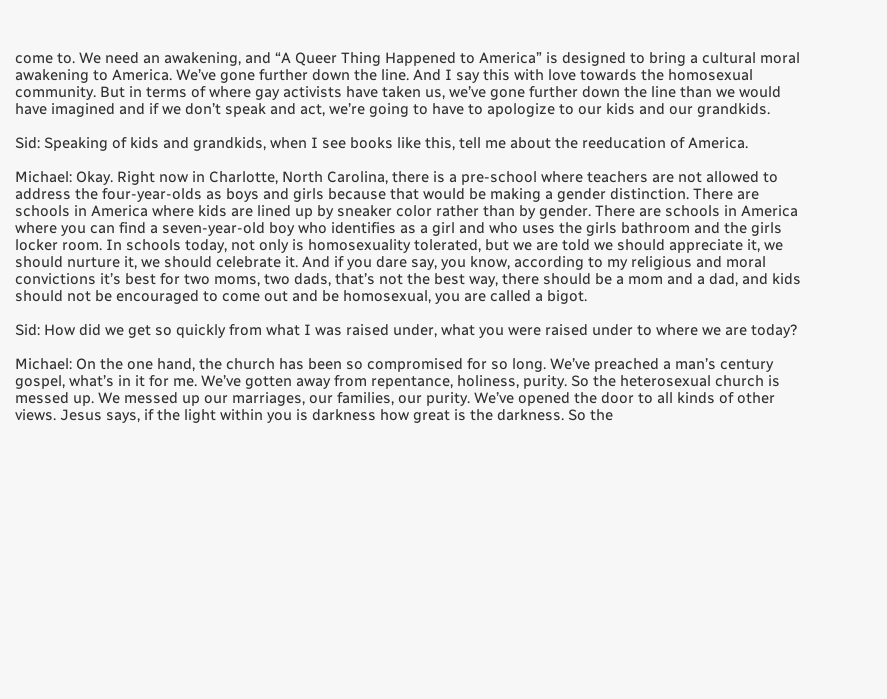come to. We need an awakening, and “A Queer Thing Happened to America” is designed to bring a cultural moral awakening to America. We’ve gone further down the line. And I say this with love towards the homosexual community. But in terms of where gay activists have taken us, we’ve gone further down the line than we would have imagined and if we don’t speak and act, we’re going to have to apologize to our kids and our grandkids.

Sid: Speaking of kids and grandkids, when I see books like this, tell me about the reeducation of America.

Michael: Okay. Right now in Charlotte, North Carolina, there is a pre-school where teachers are not allowed to address the four-year-olds as boys and girls because that would be making a gender distinction. There are schools in America where kids are lined up by sneaker color rather than by gender. There are schools in America where you can find a seven-year-old boy who identifies as a girl and who uses the girls bathroom and the girls locker room. In schools today, not only is homosexuality tolerated, but we are told we should appreciate it, we should nurture it, we should celebrate it. And if you dare say, you know, according to my religious and moral convictions it’s best for two moms, two dads, that’s not the best way, there should be a mom and a dad, and kids should not be encouraged to come out and be homosexual, you are called a bigot.

Sid: How did we get so quickly from what I was raised under, what you were raised under to where we are today?

Michael: On the one hand, the church has been so compromised for so long. We’ve preached a man’s century gospel, what’s in it for me. We’ve gotten away from repentance, holiness, purity. So the heterosexual church is messed up. We messed up our marriages, our families, our purity. We’ve opened the door to all kinds of other views. Jesus says, if the light within you is darkness how great is the darkness. So the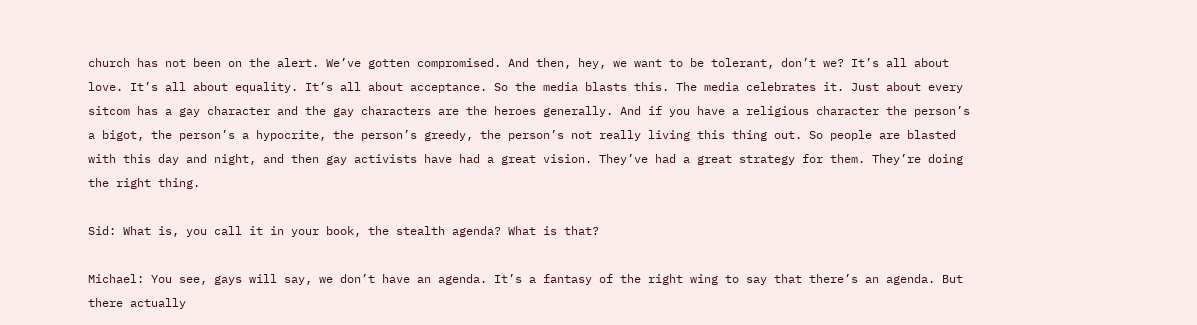church has not been on the alert. We’ve gotten compromised. And then, hey, we want to be tolerant, don’t we? It’s all about love. It’s all about equality. It’s all about acceptance. So the media blasts this. The media celebrates it. Just about every sitcom has a gay character and the gay characters are the heroes generally. And if you have a religious character the person’s a bigot, the person’s a hypocrite, the person’s greedy, the person’s not really living this thing out. So people are blasted with this day and night, and then gay activists have had a great vision. They’ve had a great strategy for them. They’re doing the right thing.

Sid: What is, you call it in your book, the stealth agenda? What is that?

Michael: You see, gays will say, we don’t have an agenda. It’s a fantasy of the right wing to say that there’s an agenda. But there actually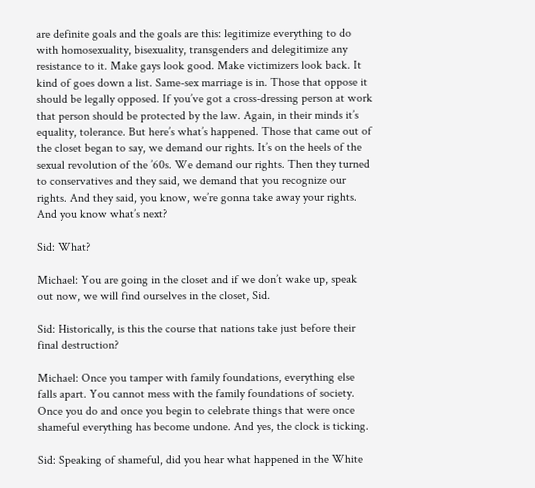are definite goals and the goals are this: legitimize everything to do with homosexuality, bisexuality, transgenders and delegitimize any resistance to it. Make gays look good. Make victimizers look back. It kind of goes down a list. Same-sex marriage is in. Those that oppose it should be legally opposed. If you’ve got a cross-dressing person at work that person should be protected by the law. Again, in their minds it’s equality, tolerance. But here’s what’s happened. Those that came out of the closet began to say, we demand our rights. It’s on the heels of the sexual revolution of the ’60s. We demand our rights. Then they turned to conservatives and they said, we demand that you recognize our rights. And they said, you know, we’re gonna take away your rights. And you know what’s next?

Sid: What?

Michael: You are going in the closet and if we don’t wake up, speak out now, we will find ourselves in the closet, Sid.

Sid: Historically, is this the course that nations take just before their final destruction?

Michael: Once you tamper with family foundations, everything else falls apart. You cannot mess with the family foundations of society. Once you do and once you begin to celebrate things that were once shameful everything has become undone. And yes, the clock is ticking.

Sid: Speaking of shameful, did you hear what happened in the White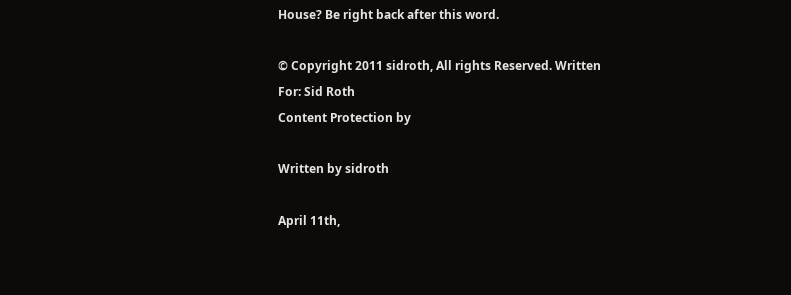House? Be right back after this word.

© Copyright 2011 sidroth, All rights Reserved. Written For: Sid Roth
Content Protection by

Written by sidroth

April 11th,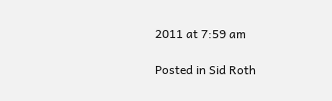2011 at 7:59 am

Posted in Sid Roth